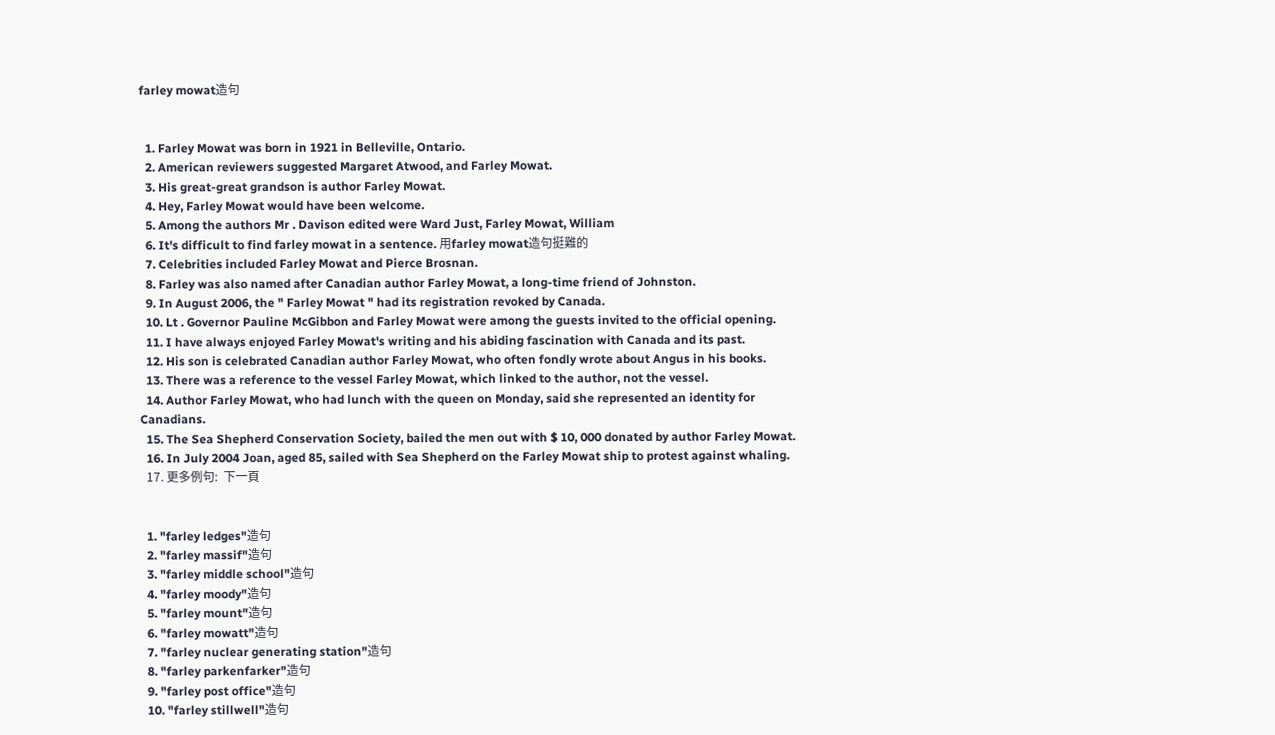farley mowat造句


  1. Farley Mowat was born in 1921 in Belleville, Ontario.
  2. American reviewers suggested Margaret Atwood, and Farley Mowat.
  3. His great-great grandson is author Farley Mowat.
  4. Hey, Farley Mowat would have been welcome.
  5. Among the authors Mr . Davison edited were Ward Just, Farley Mowat, William
  6. It's difficult to find farley mowat in a sentence. 用farley mowat造句挺難的
  7. Celebrities included Farley Mowat and Pierce Brosnan.
  8. Farley was also named after Canadian author Farley Mowat, a long-time friend of Johnston.
  9. In August 2006, the " Farley Mowat " had its registration revoked by Canada.
  10. Lt . Governor Pauline McGibbon and Farley Mowat were among the guests invited to the official opening.
  11. I have always enjoyed Farley Mowat's writing and his abiding fascination with Canada and its past.
  12. His son is celebrated Canadian author Farley Mowat, who often fondly wrote about Angus in his books.
  13. There was a reference to the vessel Farley Mowat, which linked to the author, not the vessel.
  14. Author Farley Mowat, who had lunch with the queen on Monday, said she represented an identity for Canadians.
  15. The Sea Shepherd Conservation Society, bailed the men out with $ 10, 000 donated by author Farley Mowat.
  16. In July 2004 Joan, aged 85, sailed with Sea Shepherd on the Farley Mowat ship to protest against whaling.
  17. 更多例句:  下一頁


  1. "farley ledges"造句
  2. "farley massif"造句
  3. "farley middle school"造句
  4. "farley moody"造句
  5. "farley mount"造句
  6. "farley mowatt"造句
  7. "farley nuclear generating station"造句
  8. "farley parkenfarker"造句
  9. "farley post office"造句
  10. "farley stillwell"造句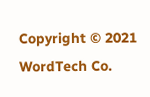Copyright © 2021 WordTech Co.